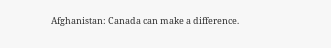Afghanistan: Canada can make a difference.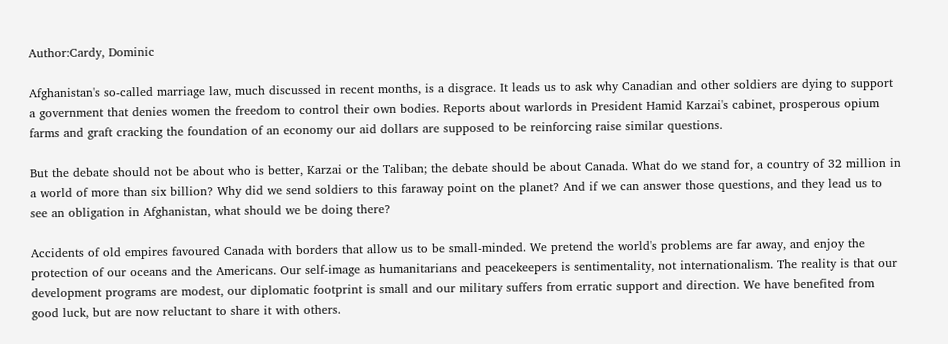Author:Cardy, Dominic

Afghanistan's so-called marriage law, much discussed in recent months, is a disgrace. It leads us to ask why Canadian and other soldiers are dying to support a government that denies women the freedom to control their own bodies. Reports about warlords in President Hamid Karzai's cabinet, prosperous opium farms and graft cracking the foundation of an economy our aid dollars are supposed to be reinforcing raise similar questions.

But the debate should not be about who is better, Karzai or the Taliban; the debate should be about Canada. What do we stand for, a country of 32 million in a world of more than six billion? Why did we send soldiers to this faraway point on the planet? And if we can answer those questions, and they lead us to see an obligation in Afghanistan, what should we be doing there?

Accidents of old empires favoured Canada with borders that allow us to be small-minded. We pretend the world's problems are far away, and enjoy the protection of our oceans and the Americans. Our self-image as humanitarians and peacekeepers is sentimentality, not internationalism. The reality is that our development programs are modest, our diplomatic footprint is small and our military suffers from erratic support and direction. We have benefited from good luck, but are now reluctant to share it with others.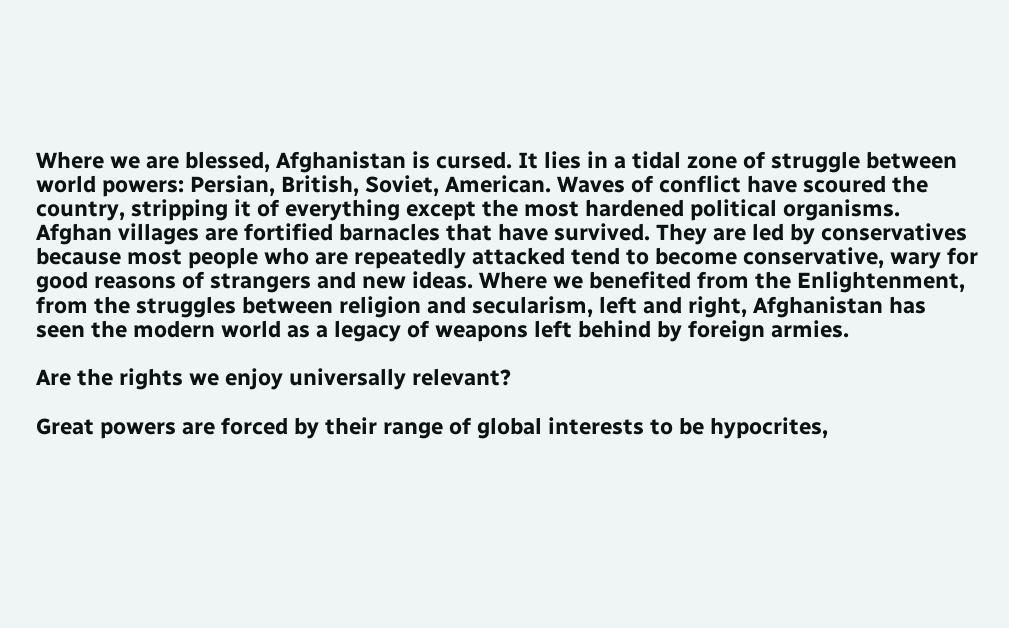Where we are blessed, Afghanistan is cursed. It lies in a tidal zone of struggle between world powers: Persian, British, Soviet, American. Waves of conflict have scoured the country, stripping it of everything except the most hardened political organisms. Afghan villages are fortified barnacles that have survived. They are led by conservatives because most people who are repeatedly attacked tend to become conservative, wary for good reasons of strangers and new ideas. Where we benefited from the Enlightenment, from the struggles between religion and secularism, left and right, Afghanistan has seen the modern world as a legacy of weapons left behind by foreign armies.

Are the rights we enjoy universally relevant?

Great powers are forced by their range of global interests to be hypocrites,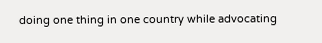doing one thing in one country while advocating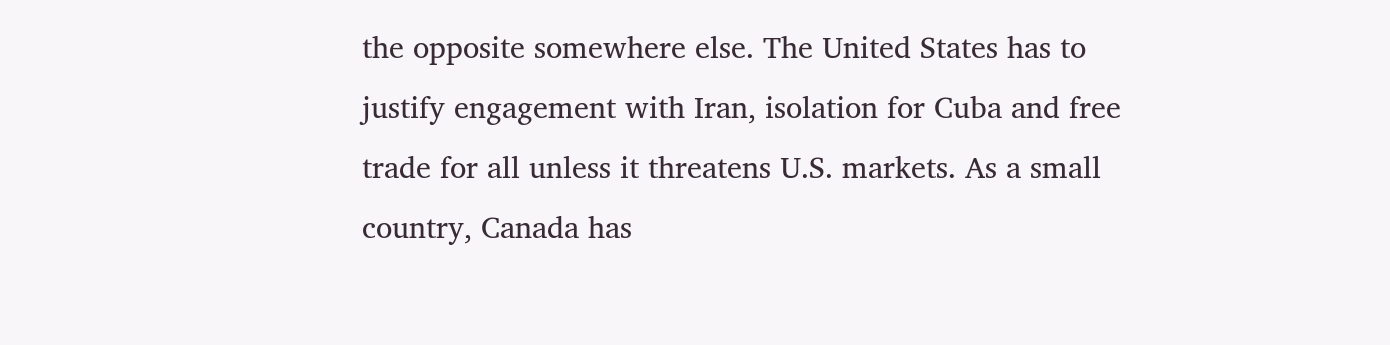the opposite somewhere else. The United States has to justify engagement with Iran, isolation for Cuba and free trade for all unless it threatens U.S. markets. As a small country, Canada has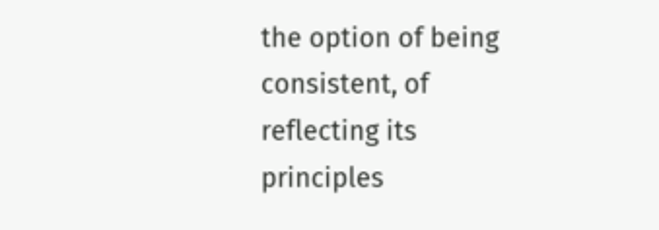the option of being consistent, of reflecting its principles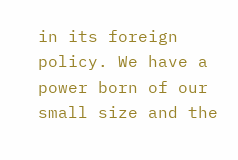in its foreign policy. We have a power born of our small size and the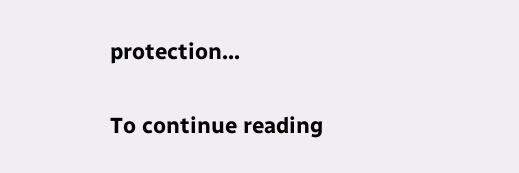protection...

To continue reading